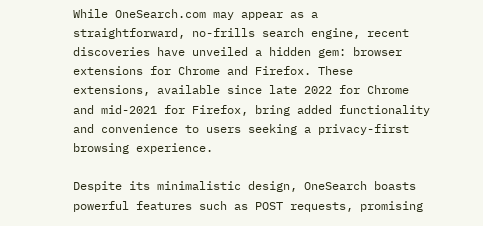While OneSearch.com may appear as a straightforward, no-frills search engine, recent discoveries have unveiled a hidden gem: browser extensions for Chrome and Firefox. These extensions, available since late 2022 for Chrome and mid-2021 for Firefox, bring added functionality and convenience to users seeking a privacy-first browsing experience.

Despite its minimalistic design, OneSearch boasts powerful features such as POST requests, promising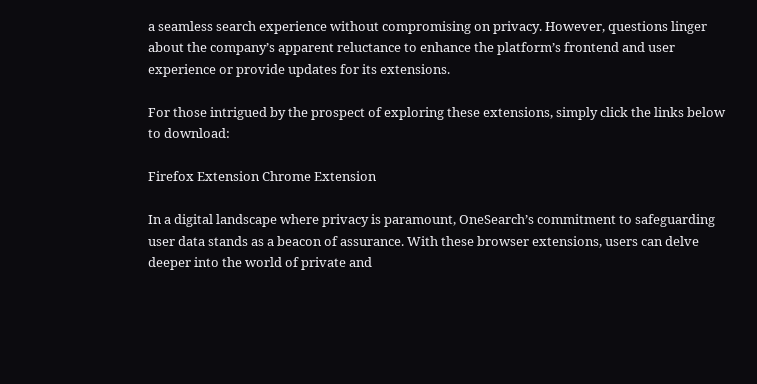a seamless search experience without compromising on privacy. However, questions linger about the company’s apparent reluctance to enhance the platform’s frontend and user experience or provide updates for its extensions.

For those intrigued by the prospect of exploring these extensions, simply click the links below to download:

Firefox Extension Chrome Extension

In a digital landscape where privacy is paramount, OneSearch’s commitment to safeguarding user data stands as a beacon of assurance. With these browser extensions, users can delve deeper into the world of private and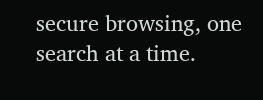secure browsing, one search at a time.